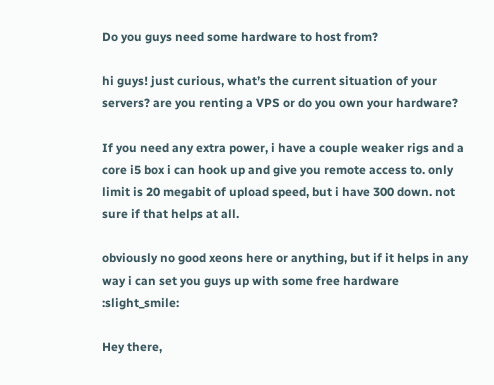Do you guys need some hardware to host from?

hi guys! just curious, what’s the current situation of your servers? are you renting a VPS or do you own your hardware?

If you need any extra power, i have a couple weaker rigs and a core i5 box i can hook up and give you remote access to. only limit is 20 megabit of upload speed, but i have 300 down. not sure if that helps at all.

obviously no good xeons here or anything, but if it helps in any way i can set you guys up with some free hardware :slight_smile:

Hey there,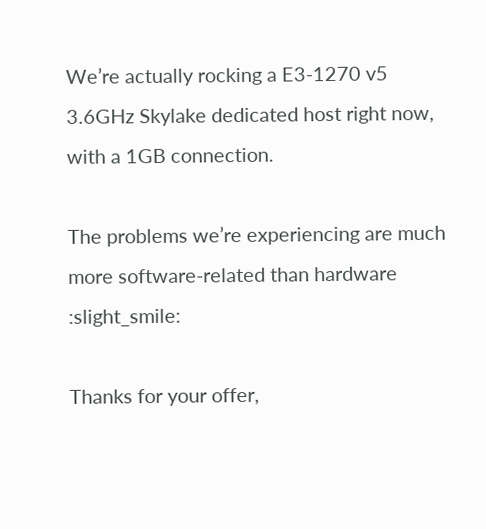We’re actually rocking a E3-1270 v5 3.6GHz Skylake dedicated host right now, with a 1GB connection.

The problems we’re experiencing are much more software-related than hardware :slight_smile:

Thanks for your offer,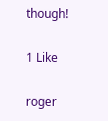though!

1 Like

roger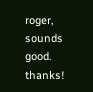roger, sounds good. thanks!